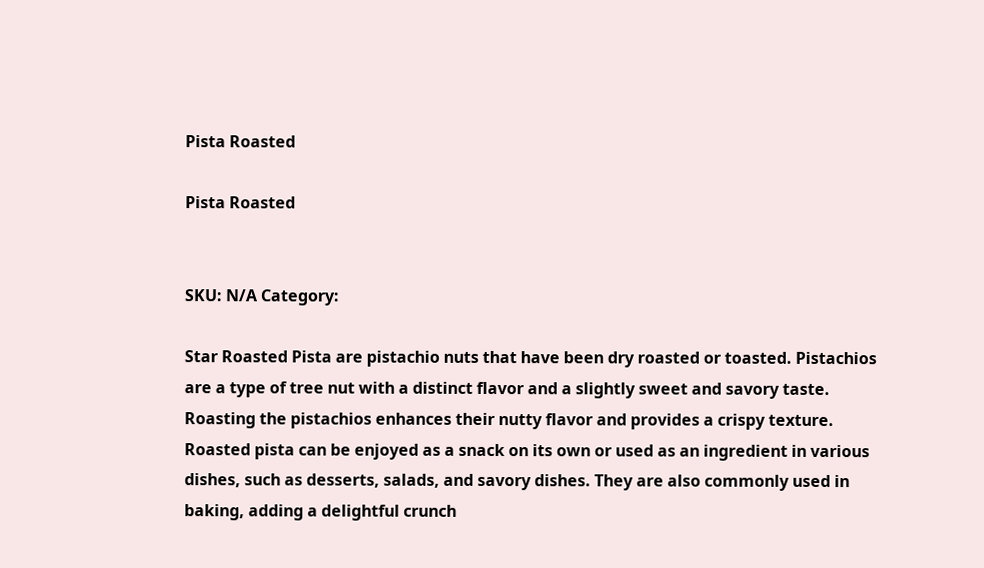Pista Roasted

Pista Roasted


SKU: N/A Category:

Star Roasted Pista are pistachio nuts that have been dry roasted or toasted. Pistachios are a type of tree nut with a distinct flavor and a slightly sweet and savory taste. Roasting the pistachios enhances their nutty flavor and provides a crispy texture. Roasted pista can be enjoyed as a snack on its own or used as an ingredient in various dishes, such as desserts, salads, and savory dishes. They are also commonly used in baking, adding a delightful crunch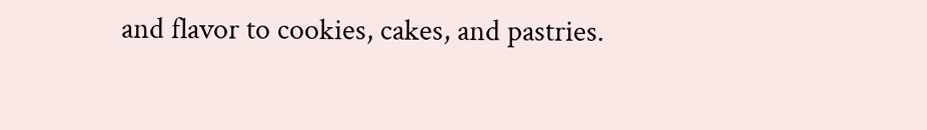and flavor to cookies, cakes, and pastries.